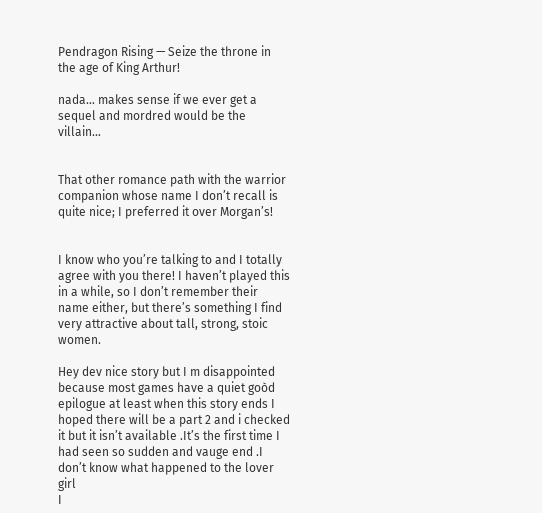Pendragon Rising — Seize the throne in the age of King Arthur!

nada… makes sense if we ever get a sequel and mordred would be the villain…


That other romance path with the warrior companion whose name I don’t recall is quite nice; I preferred it over Morgan’s!


I know who you’re talking to and I totally agree with you there! I haven’t played this in a while, so I don’t remember their name either, but there’s something I find very attractive about tall, strong, stoic women.

Hey dev nice story but I m disappointed because most games have a quiet goòd epilogue at least when this story ends I hoped there will be a part 2 and i checked it but it isn’t available .It’s the first time I had seen so sudden and vauge end .I don’t know what happened to the lover girl
I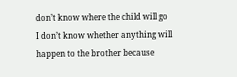don’t know where the child will go
I don’t know whether anything will happen to the brother because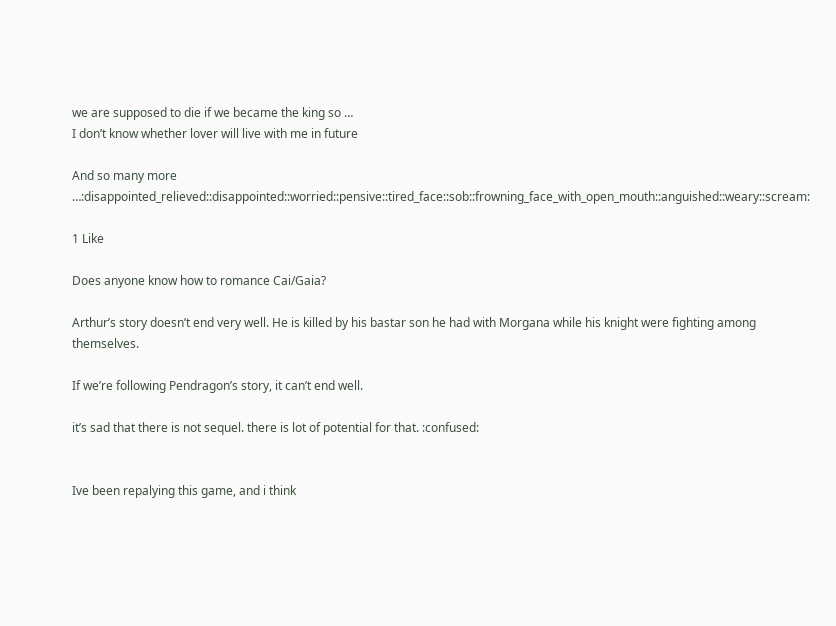we are supposed to die if we became the king so …
I don’t know whether lover will live with me in future

And so many more …:disappointed_relieved::disappointed::worried::pensive::tired_face::sob::frowning_face_with_open_mouth::anguished::weary::scream:

1 Like

Does anyone know how to romance Cai/Gaia?

Arthur’s story doesn’t end very well. He is killed by his bastar son he had with Morgana while his knight were fighting among themselves.

If we’re following Pendragon’s story, it can’t end well.

it’s sad that there is not sequel. there is lot of potential for that. :confused:


Ive been repalying this game, and i think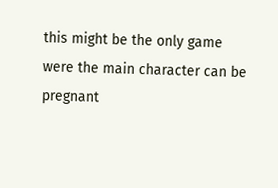this might be the only game were the main character can be pregnant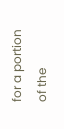for a portion of the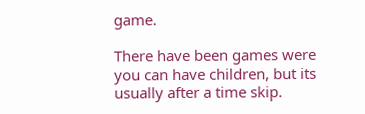game.

There have been games were you can have children, but its usually after a time skip.